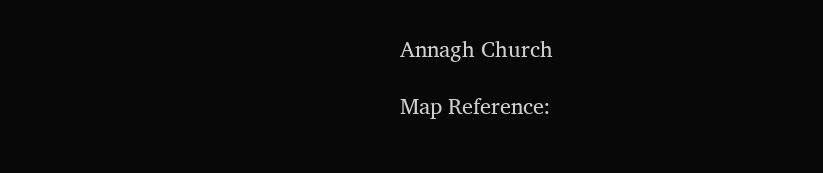Annagh Church

Map Reference: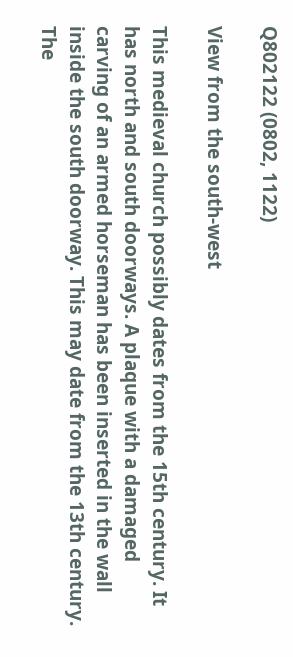Q802122 (0802, 1122)

View from the south-west

This medieval church possibly dates from the 15th century. It has north and south doorways. A plaque with a damaged carving of an armed horseman has been inserted in the wall inside the south doorway. This may date from the 13th century. The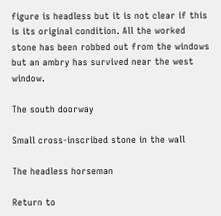figure is headless but it is not clear if this is its original condition. All the worked stone has been robbed out from the windows but an ambry has survived near the west window.

The south doorway

Small cross-inscribed stone in the wall

The headless horseman

Return to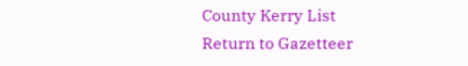County Kerry List
Return to Gazetteer